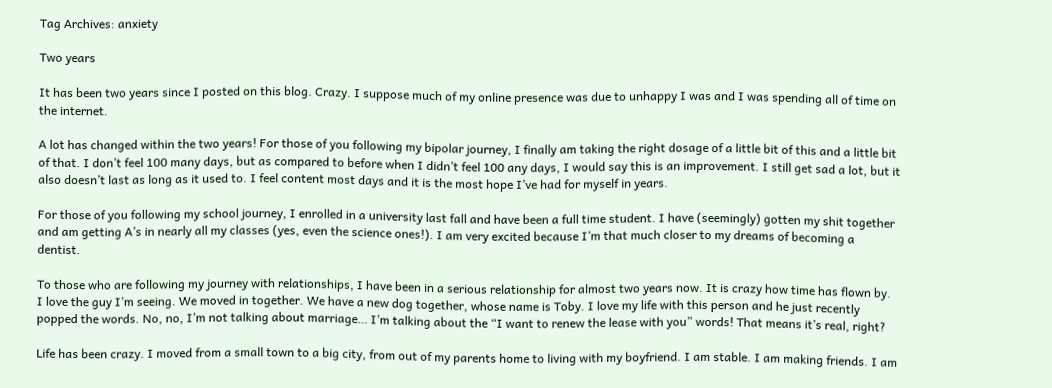Tag Archives: anxiety

Two years

It has been two years since I posted on this blog. Crazy. I suppose much of my online presence was due to unhappy I was and I was spending all of time on the internet.

A lot has changed within the two years! For those of you following my bipolar journey, I finally am taking the right dosage of a little bit of this and a little bit of that. I don’t feel 100 many days, but as compared to before when I didn’t feel 100 any days, I would say this is an improvement. I still get sad a lot, but it also doesn’t last as long as it used to. I feel content most days and it is the most hope I’ve had for myself in years.

For those of you following my school journey, I enrolled in a university last fall and have been a full time student. I have (seemingly) gotten my shit together and am getting A’s in nearly all my classes (yes, even the science ones!). I am very excited because I’m that much closer to my dreams of becoming a dentist.

To those who are following my journey with relationships, I have been in a serious relationship for almost two years now. It is crazy how time has flown by. I love the guy I’m seeing. We moved in together. We have a new dog together, whose name is Toby. I love my life with this person and he just recently popped the words. No, no, I’m not talking about marriage… I’m talking about the “I want to renew the lease with you” words! That means it’s real, right?

Life has been crazy. I moved from a small town to a big city, from out of my parents home to living with my boyfriend. I am stable. I am making friends. I am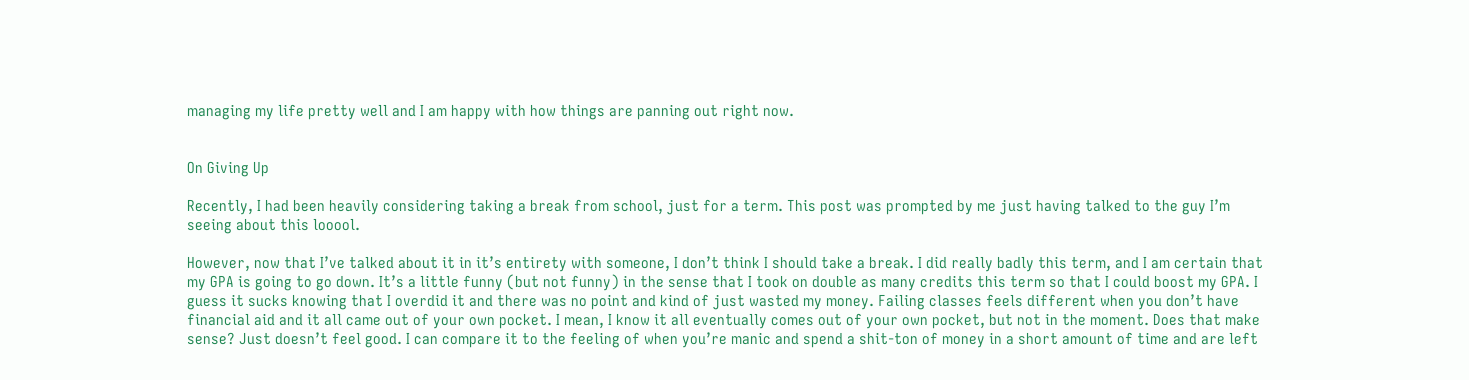managing my life pretty well and I am happy with how things are panning out right now.


On Giving Up

Recently, I had been heavily considering taking a break from school, just for a term. This post was prompted by me just having talked to the guy I’m seeing about this looool.

However, now that I’ve talked about it in it’s entirety with someone, I don’t think I should take a break. I did really badly this term, and I am certain that my GPA is going to go down. It’s a little funny (but not funny) in the sense that I took on double as many credits this term so that I could boost my GPA. I guess it sucks knowing that I overdid it and there was no point and kind of just wasted my money. Failing classes feels different when you don’t have financial aid and it all came out of your own pocket. I mean, I know it all eventually comes out of your own pocket, but not in the moment. Does that make sense? Just doesn’t feel good. I can compare it to the feeling of when you’re manic and spend a shit-ton of money in a short amount of time and are left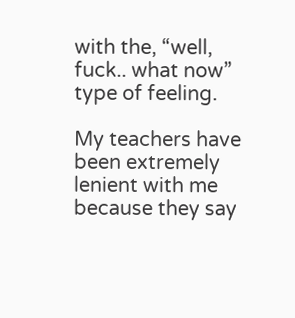with the, “well, fuck.. what now” type of feeling.

My teachers have been extremely lenient with me because they say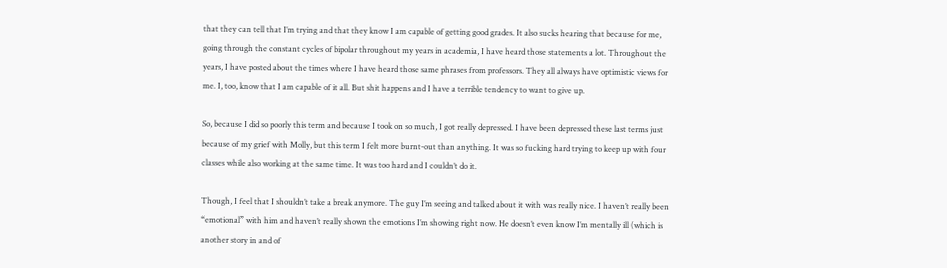that they can tell that I’m trying and that they know I am capable of getting good grades. It also sucks hearing that because for me, going through the constant cycles of bipolar throughout my years in academia, I have heard those statements a lot. Throughout the years, I have posted about the times where I have heard those same phrases from professors. They all always have optimistic views for me. I, too, know that I am capable of it all. But shit happens and I have a terrible tendency to want to give up.

So, because I did so poorly this term and because I took on so much, I got really depressed. I have been depressed these last terms just because of my grief with Molly, but this term I felt more burnt-out than anything. It was so fucking hard trying to keep up with four classes while also working at the same time. It was too hard and I couldn’t do it.

Though, I feel that I shouldn’t take a break anymore. The guy I’m seeing and talked about it with was really nice. I haven’t really been “emotional” with him and haven’t really shown the emotions I’m showing right now. He doesn’t even know I’m mentally ill (which is another story in and of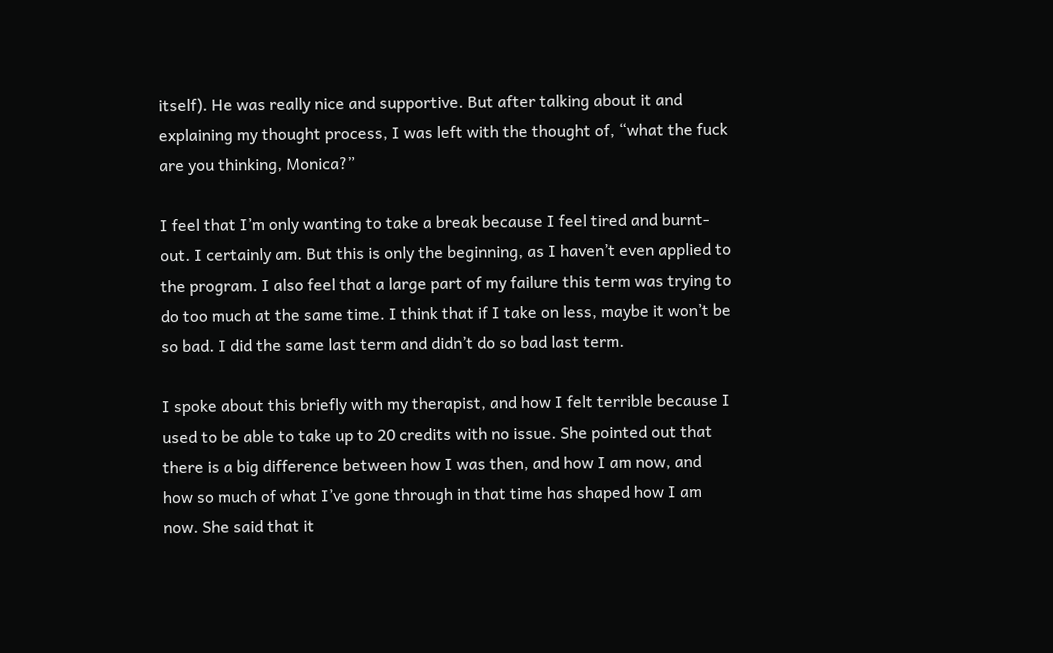itself). He was really nice and supportive. But after talking about it and explaining my thought process, I was left with the thought of, “what the fuck are you thinking, Monica?”

I feel that I’m only wanting to take a break because I feel tired and burnt-out. I certainly am. But this is only the beginning, as I haven’t even applied to the program. I also feel that a large part of my failure this term was trying to do too much at the same time. I think that if I take on less, maybe it won’t be so bad. I did the same last term and didn’t do so bad last term.

I spoke about this briefly with my therapist, and how I felt terrible because I used to be able to take up to 20 credits with no issue. She pointed out that there is a big difference between how I was then, and how I am now, and how so much of what I’ve gone through in that time has shaped how I am now. She said that it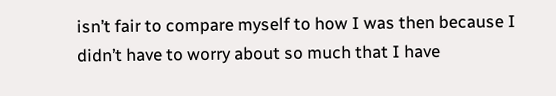isn’t fair to compare myself to how I was then because I didn’t have to worry about so much that I have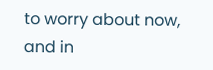to worry about now, and in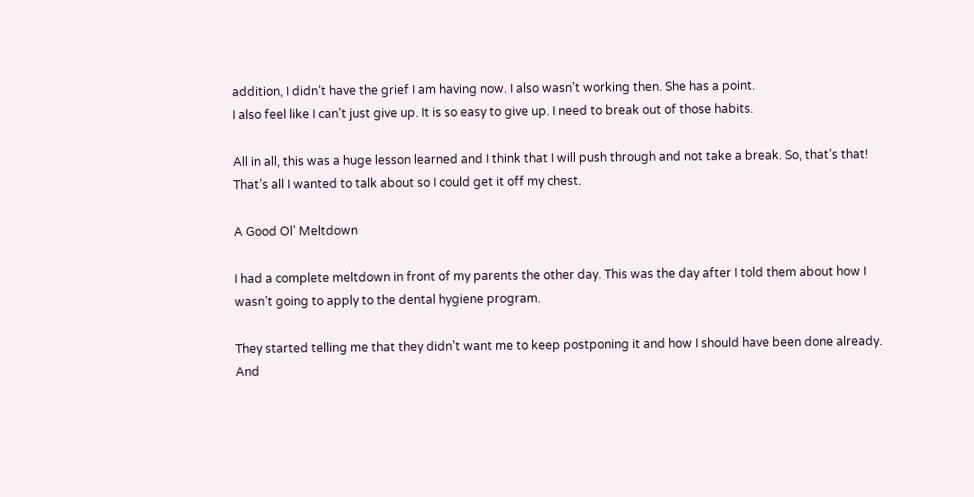addition, I didn’t have the grief I am having now. I also wasn’t working then. She has a point.
I also feel like I can’t just give up. It is so easy to give up. I need to break out of those habits.

All in all, this was a huge lesson learned and I think that I will push through and not take a break. So, that’s that! That’s all I wanted to talk about so I could get it off my chest.

A Good Ol’ Meltdown

I had a complete meltdown in front of my parents the other day. This was the day after I told them about how I wasn’t going to apply to the dental hygiene program.

They started telling me that they didn’t want me to keep postponing it and how I should have been done already. And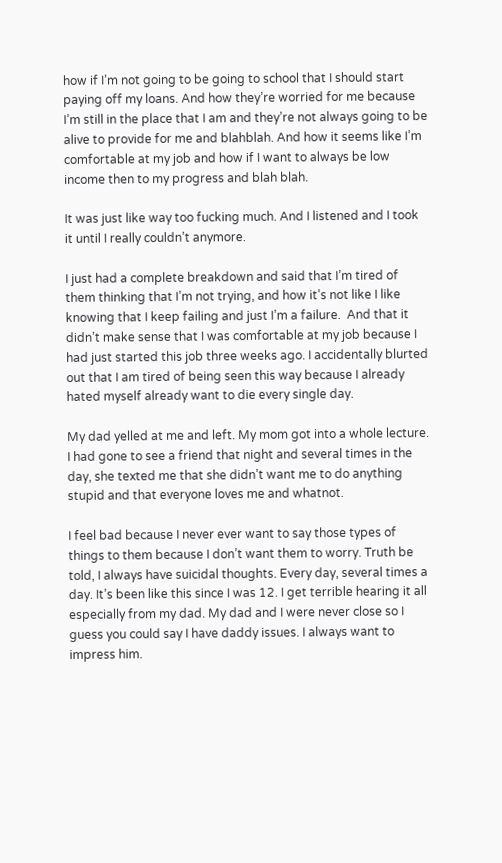how if I’m not going to be going to school that I should start paying off my loans. And how they’re worried for me because I’m still in the place that I am and they’re not always going to be alive to provide for me and blahblah. And how it seems like I’m comfortable at my job and how if I want to always be low income then to my progress and blah blah.

It was just like way too fucking much. And I listened and I took it until I really couldn’t anymore.

I just had a complete breakdown and said that I’m tired of them thinking that I’m not trying, and how it’s not like I like knowing that I keep failing and just I’m a failure.  And that it didn’t make sense that I was comfortable at my job because I had just started this job three weeks ago. I accidentally blurted out that I am tired of being seen this way because I already hated myself already want to die every single day.

My dad yelled at me and left. My mom got into a whole lecture. I had gone to see a friend that night and several times in the day, she texted me that she didn’t want me to do anything stupid and that everyone loves me and whatnot.

I feel bad because I never ever want to say those types of things to them because I don’t want them to worry. Truth be told, I always have suicidal thoughts. Every day, several times a day. It’s been like this since I was 12. I get terrible hearing it all especially from my dad. My dad and I were never close so I guess you could say I have daddy issues. I always want to impress him.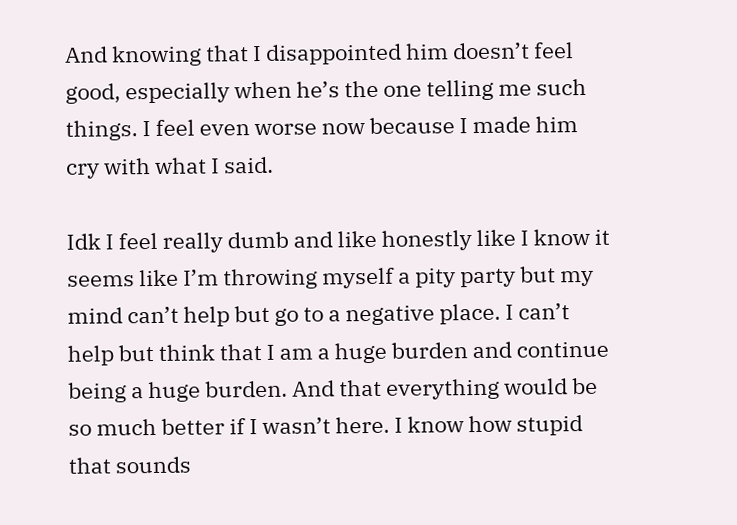And knowing that I disappointed him doesn’t feel good, especially when he’s the one telling me such things. I feel even worse now because I made him cry with what I said.

Idk I feel really dumb and like honestly like I know it seems like I’m throwing myself a pity party but my mind can’t help but go to a negative place. I can’t help but think that I am a huge burden and continue being a huge burden. And that everything would be so much better if I wasn’t here. I know how stupid that sounds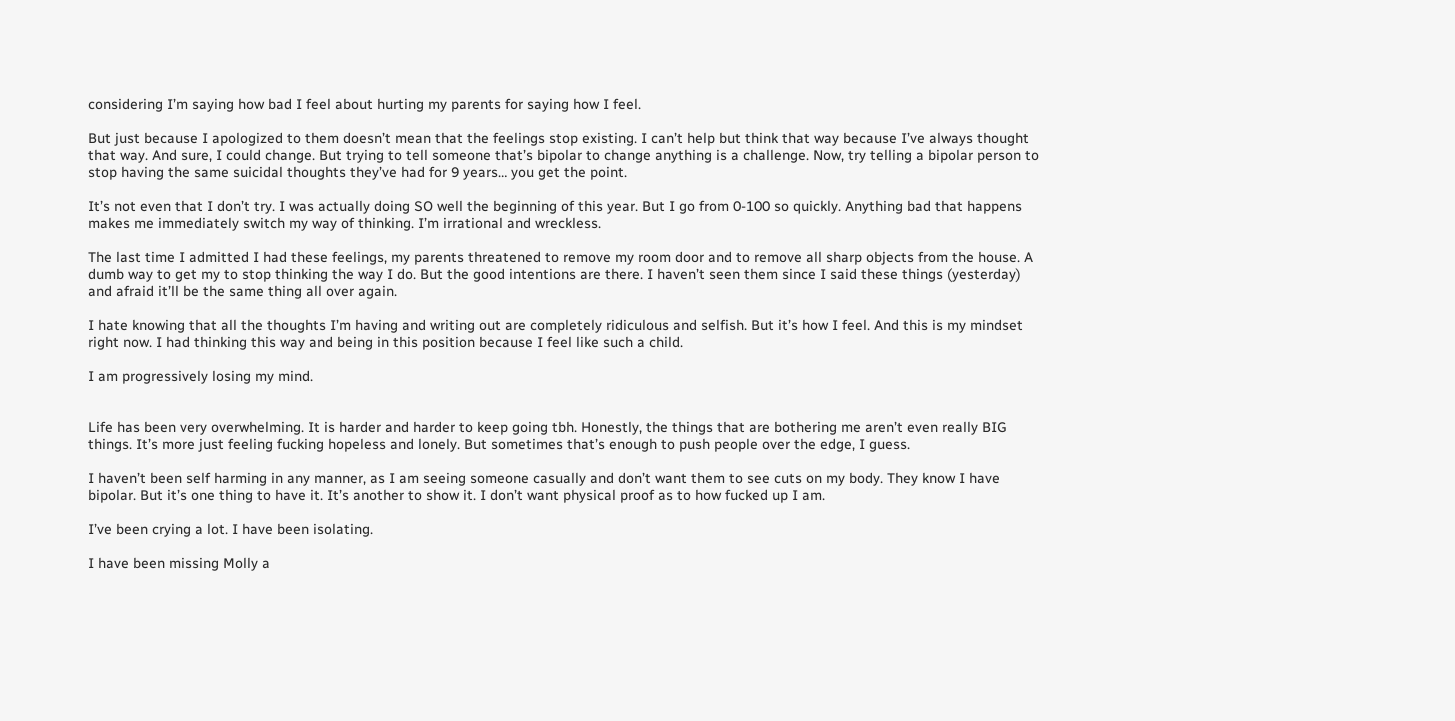considering I’m saying how bad I feel about hurting my parents for saying how I feel.

But just because I apologized to them doesn’t mean that the feelings stop existing. I can’t help but think that way because I’ve always thought that way. And sure, I could change. But trying to tell someone that’s bipolar to change anything is a challenge. Now, try telling a bipolar person to stop having the same suicidal thoughts they’ve had for 9 years… you get the point.

It’s not even that I don’t try. I was actually doing SO well the beginning of this year. But I go from 0-100 so quickly. Anything bad that happens makes me immediately switch my way of thinking. I’m irrational and wreckless.

The last time I admitted I had these feelings, my parents threatened to remove my room door and to remove all sharp objects from the house. A dumb way to get my to stop thinking the way I do. But the good intentions are there. I haven’t seen them since I said these things (yesterday) and afraid it’ll be the same thing all over again.

I hate knowing that all the thoughts I’m having and writing out are completely ridiculous and selfish. But it’s how I feel. And this is my mindset right now. I had thinking this way and being in this position because I feel like such a child.

I am progressively losing my mind.


Life has been very overwhelming. It is harder and harder to keep going tbh. Honestly, the things that are bothering me aren’t even really BIG things. It’s more just feeling fucking hopeless and lonely. But sometimes that’s enough to push people over the edge, I guess.

I haven’t been self harming in any manner, as I am seeing someone casually and don’t want them to see cuts on my body. They know I have bipolar. But it’s one thing to have it. It’s another to show it. I don’t want physical proof as to how fucked up I am.

I’ve been crying a lot. I have been isolating.

I have been missing Molly a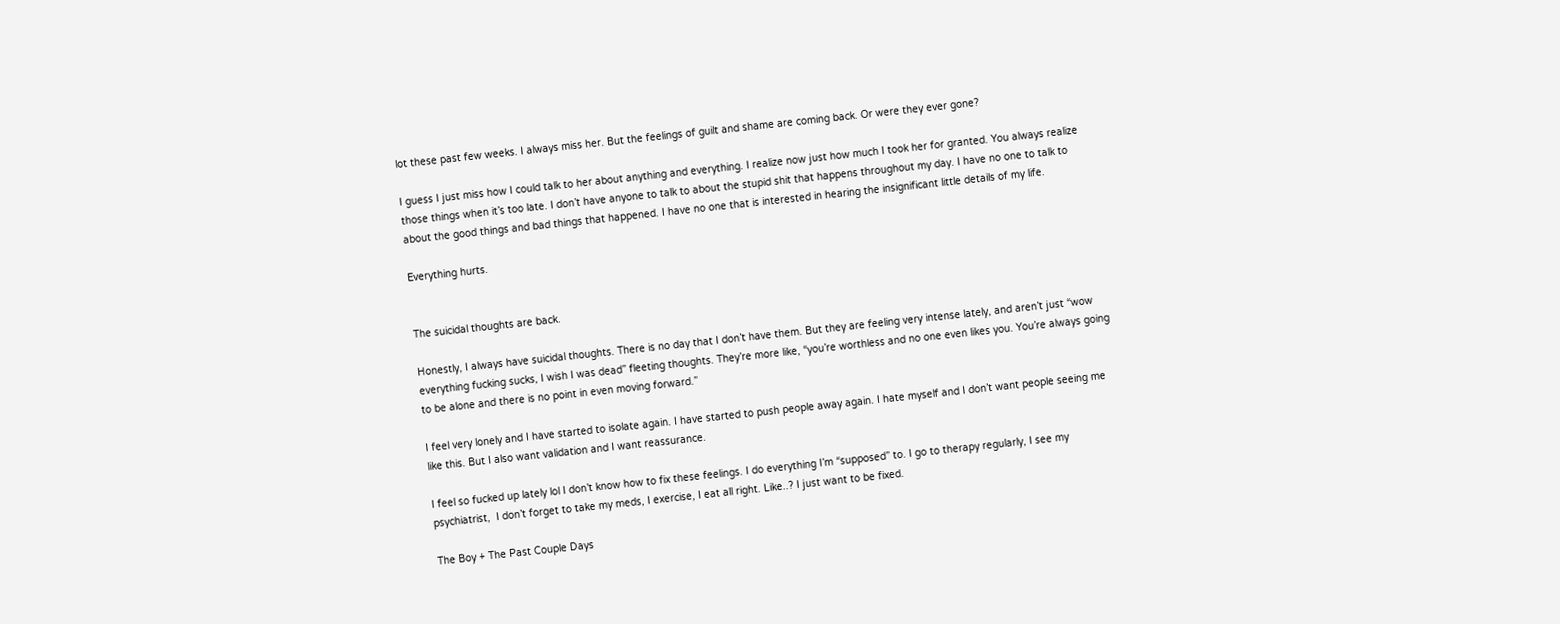lot these past few weeks. I always miss her. But the feelings of guilt and shame are coming back. Or were they ever gone?

I guess I just miss how I could talk to her about anything and everything. I realize now just how much I took her for granted. You always realize those things when it’s too late. I don’t have anyone to talk to about the stupid shit that happens throughout my day. I have no one to talk to about the good things and bad things that happened. I have no one that is interested in hearing the insignificant little details of my life.

Everything hurts.


The suicidal thoughts are back.

Honestly, I always have suicidal thoughts. There is no day that I don’t have them. But they are feeling very intense lately, and aren’t just “wow everything fucking sucks, I wish I was dead” fleeting thoughts. They’re more like, “you’re worthless and no one even likes you. You’re always going to be alone and there is no point in even moving forward.”

I feel very lonely and I have started to isolate again. I have started to push people away again. I hate myself and I don’t want people seeing me like this. But I also want validation and I want reassurance.

I feel so fucked up lately lol I don’t know how to fix these feelings. I do everything I’m “supposed” to. I go to therapy regularly, I see my psychiatrist,  I don’t forget to take my meds, I exercise, I eat all right. Like..? I just want to be fixed.

The Boy + The Past Couple Days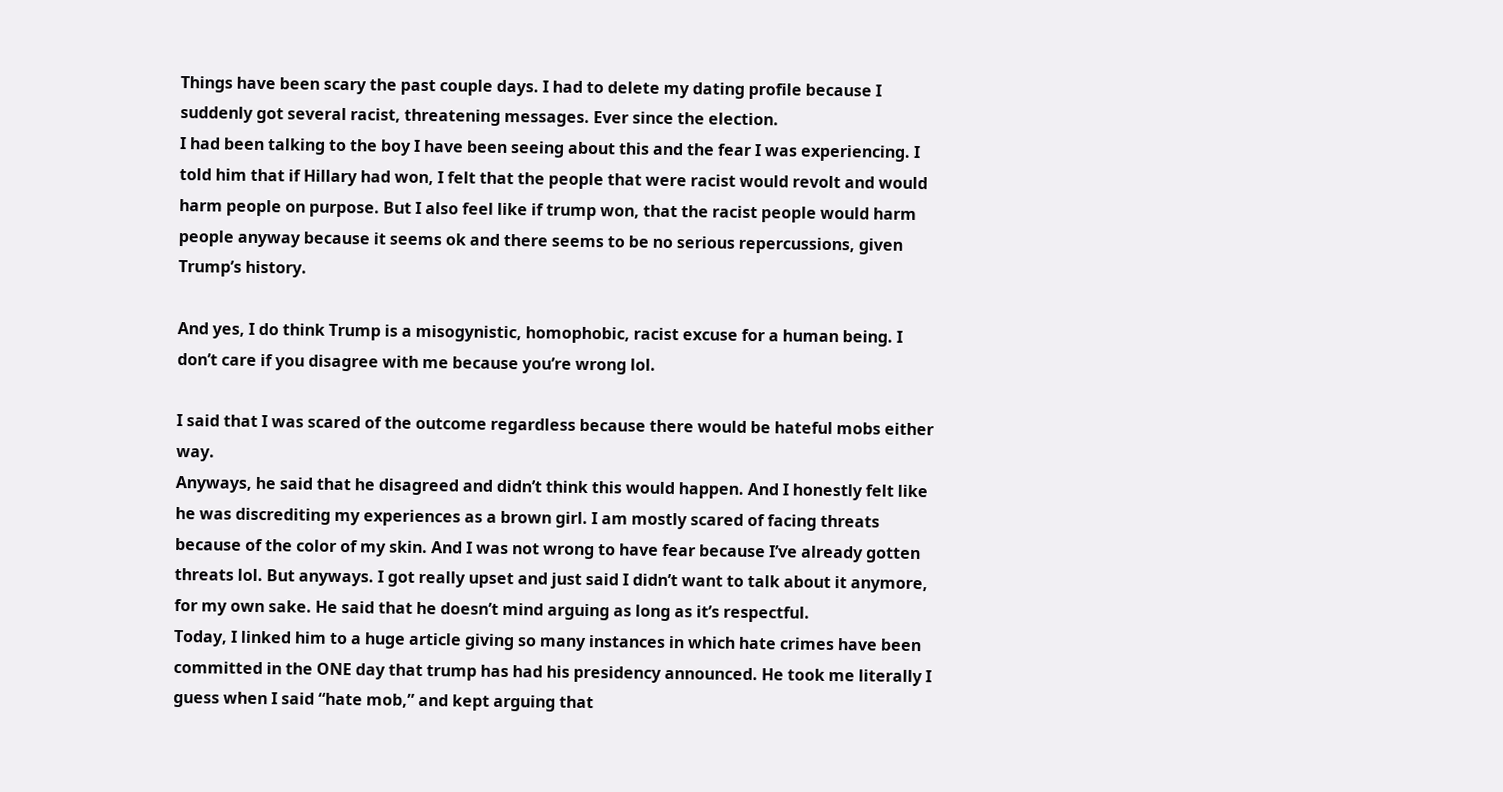Things have been scary the past couple days. I had to delete my dating profile because I suddenly got several racist, threatening messages. Ever since the election.
I had been talking to the boy I have been seeing about this and the fear I was experiencing. I told him that if Hillary had won, I felt that the people that were racist would revolt and would harm people on purpose. But I also feel like if trump won, that the racist people would harm people anyway because it seems ok and there seems to be no serious repercussions, given Trump’s history.

And yes, I do think Trump is a misogynistic, homophobic, racist excuse for a human being. I don’t care if you disagree with me because you’re wrong lol.

I said that I was scared of the outcome regardless because there would be hateful mobs either way.
Anyways, he said that he disagreed and didn’t think this would happen. And I honestly felt like he was discrediting my experiences as a brown girl. I am mostly scared of facing threats because of the color of my skin. And I was not wrong to have fear because I’ve already gotten threats lol. But anyways. I got really upset and just said I didn’t want to talk about it anymore, for my own sake. He said that he doesn’t mind arguing as long as it’s respectful.
Today, I linked him to a huge article giving so many instances in which hate crimes have been committed in the ONE day that trump has had his presidency announced. He took me literally I guess when I said “hate mob,” and kept arguing that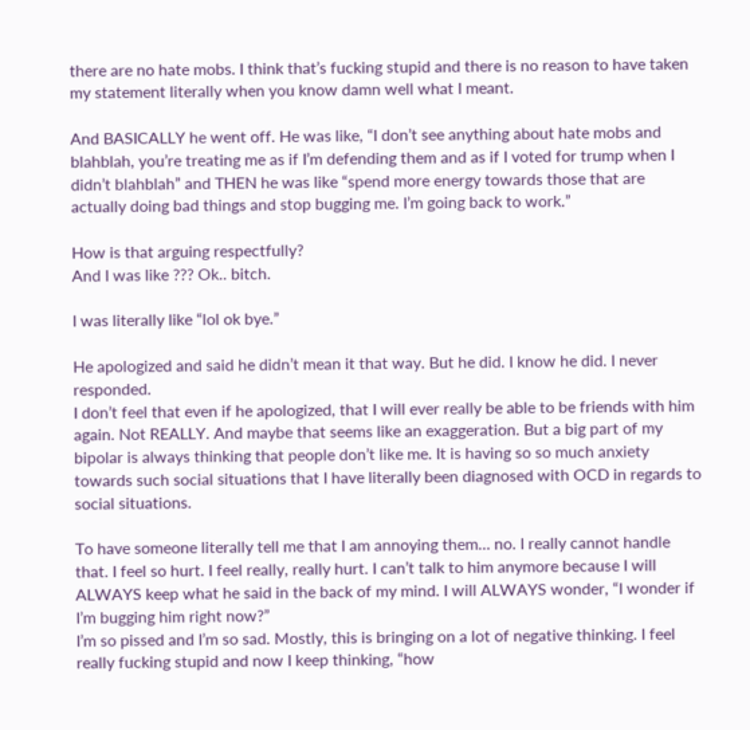there are no hate mobs. I think that’s fucking stupid and there is no reason to have taken my statement literally when you know damn well what I meant.

And BASICALLY he went off. He was like, “I don’t see anything about hate mobs and blahblah, you’re treating me as if I’m defending them and as if I voted for trump when I didn’t blahblah” and THEN he was like “spend more energy towards those that are actually doing bad things and stop bugging me. I’m going back to work.”

How is that arguing respectfully?
And I was like ??? Ok.. bitch.

I was literally like “lol ok bye.”

He apologized and said he didn’t mean it that way. But he did. I know he did. I never responded.
I don’t feel that even if he apologized, that I will ever really be able to be friends with him again. Not REALLY. And maybe that seems like an exaggeration. But a big part of my bipolar is always thinking that people don’t like me. It is having so so much anxiety towards such social situations that I have literally been diagnosed with OCD in regards to social situations.

To have someone literally tell me that I am annoying them… no. I really cannot handle that. I feel so hurt. I feel really, really hurt. I can’t talk to him anymore because I will ALWAYS keep what he said in the back of my mind. I will ALWAYS wonder, “I wonder if I’m bugging him right now?”
I’m so pissed and I’m so sad. Mostly, this is bringing on a lot of negative thinking. I feel really fucking stupid and now I keep thinking, “how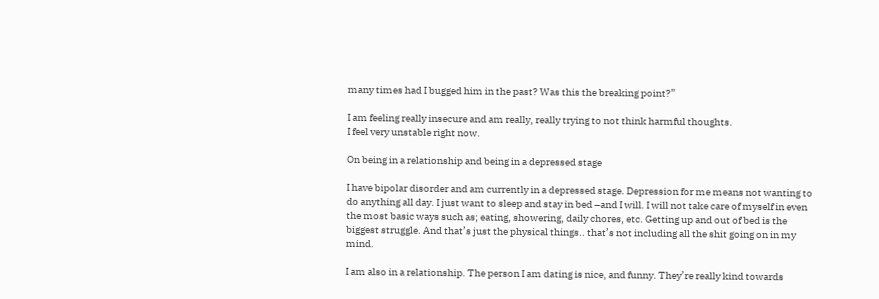many times had I bugged him in the past? Was this the breaking point?”

I am feeling really insecure and am really, really trying to not think harmful thoughts.
I feel very unstable right now.

On being in a relationship and being in a depressed stage

I have bipolar disorder and am currently in a depressed stage. Depression for me means not wanting to do anything all day. I just want to sleep and stay in bed –and I will. I will not take care of myself in even the most basic ways such as; eating, showering, daily chores, etc. Getting up and out of bed is the biggest struggle. And that’s just the physical things.. that’s not including all the shit going on in my mind.

I am also in a relationship. The person I am dating is nice, and funny. They’re really kind towards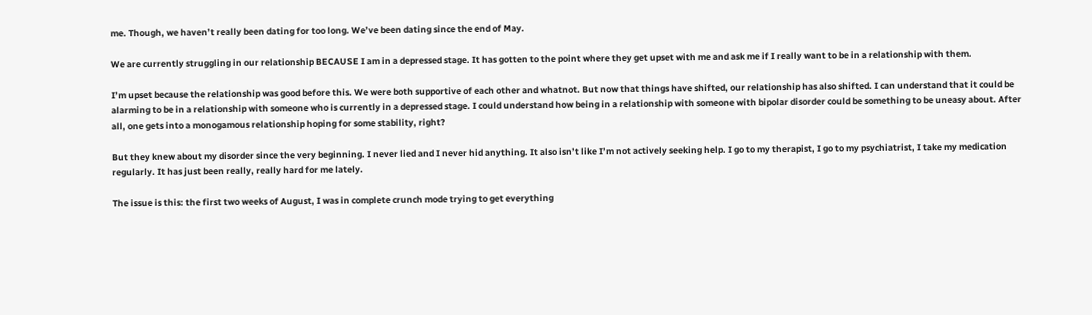me. Though, we haven’t really been dating for too long. We’ve been dating since the end of May.

We are currently struggling in our relationship BECAUSE I am in a depressed stage. It has gotten to the point where they get upset with me and ask me if I really want to be in a relationship with them.

I’m upset because the relationship was good before this. We were both supportive of each other and whatnot. But now that things have shifted, our relationship has also shifted. I can understand that it could be alarming to be in a relationship with someone who is currently in a depressed stage. I could understand how being in a relationship with someone with bipolar disorder could be something to be uneasy about. After all, one gets into a monogamous relationship hoping for some stability, right?

But they knew about my disorder since the very beginning. I never lied and I never hid anything. It also isn’t like I’m not actively seeking help. I go to my therapist, I go to my psychiatrist, I take my medication regularly. It has just been really, really hard for me lately.

The issue is this: the first two weeks of August, I was in complete crunch mode trying to get everything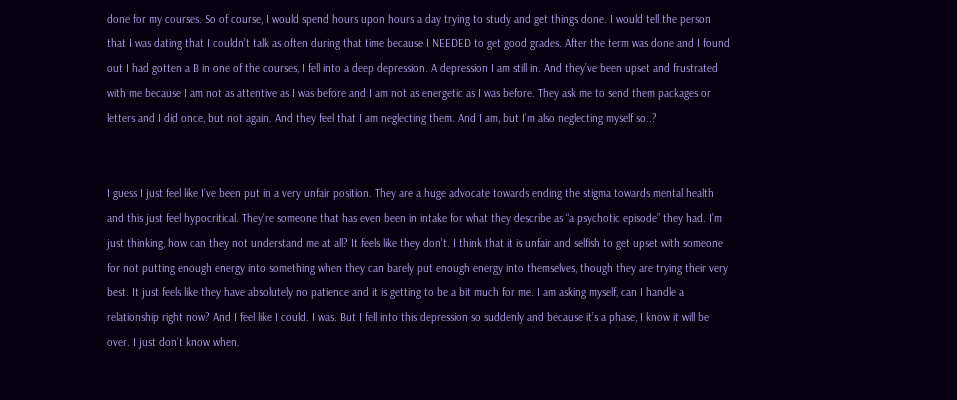done for my courses. So of course, I would spend hours upon hours a day trying to study and get things done. I would tell the person that I was dating that I couldn’t talk as often during that time because I NEEDED to get good grades. After the term was done and I found out I had gotten a B in one of the courses, I fell into a deep depression. A depression I am still in. And they’ve been upset and frustrated with me because I am not as attentive as I was before and I am not as energetic as I was before. They ask me to send them packages or letters and I did once, but not again. And they feel that I am neglecting them. And I am, but I’m also neglecting myself so..?


I guess I just feel like I’ve been put in a very unfair position. They are a huge advocate towards ending the stigma towards mental health and this just feel hypocritical. They’re someone that has even been in intake for what they describe as “a psychotic episode” they had. I’m just thinking, how can they not understand me at all? It feels like they don’t. I think that it is unfair and selfish to get upset with someone for not putting enough energy into something when they can barely put enough energy into themselves, though they are trying their very best. It just feels like they have absolutely no patience and it is getting to be a bit much for me. I am asking myself, can I handle a relationship right now? And I feel like I could. I was. But I fell into this depression so suddenly and because it’s a phase, I know it will be over. I just don’t know when.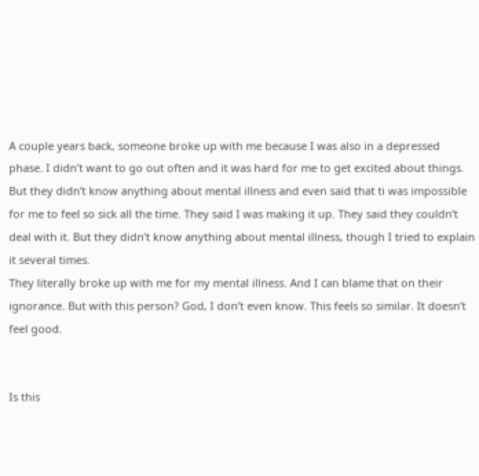A couple years back, someone broke up with me because I was also in a depressed phase. I didn’t want to go out often and it was hard for me to get excited about things. But they didn’t know anything about mental illness and even said that ti was impossible for me to feel so sick all the time. They said I was making it up. They said they couldn’t deal with it. But they didn’t know anything about mental illness, though I tried to explain it several times.
They literally broke up with me for my mental illness. And I can blame that on their ignorance. But with this person? God, I don’t even know. This feels so similar. It doesn’t feel good.


Is this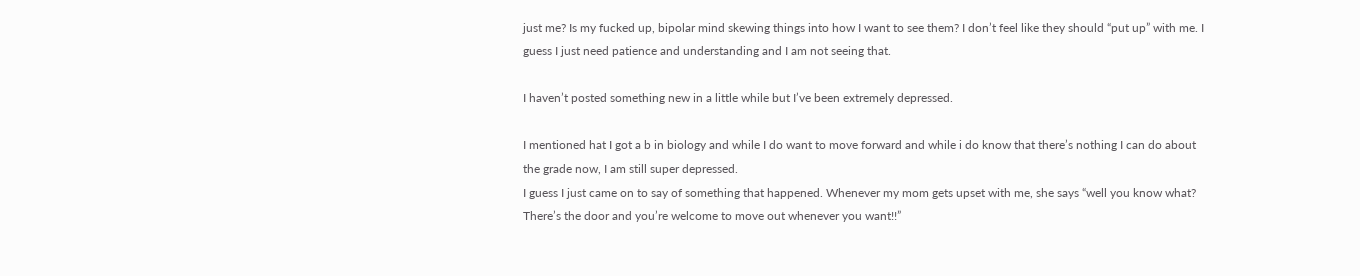just me? Is my fucked up, bipolar mind skewing things into how I want to see them? I don’t feel like they should “put up” with me. I guess I just need patience and understanding and I am not seeing that.

I haven’t posted something new in a little while but I’ve been extremely depressed.

I mentioned hat I got a b in biology and while I do want to move forward and while i do know that there’s nothing I can do about the grade now, I am still super depressed.
I guess I just came on to say of something that happened. Whenever my mom gets upset with me, she says “well you know what? There’s the door and you’re welcome to move out whenever you want!!”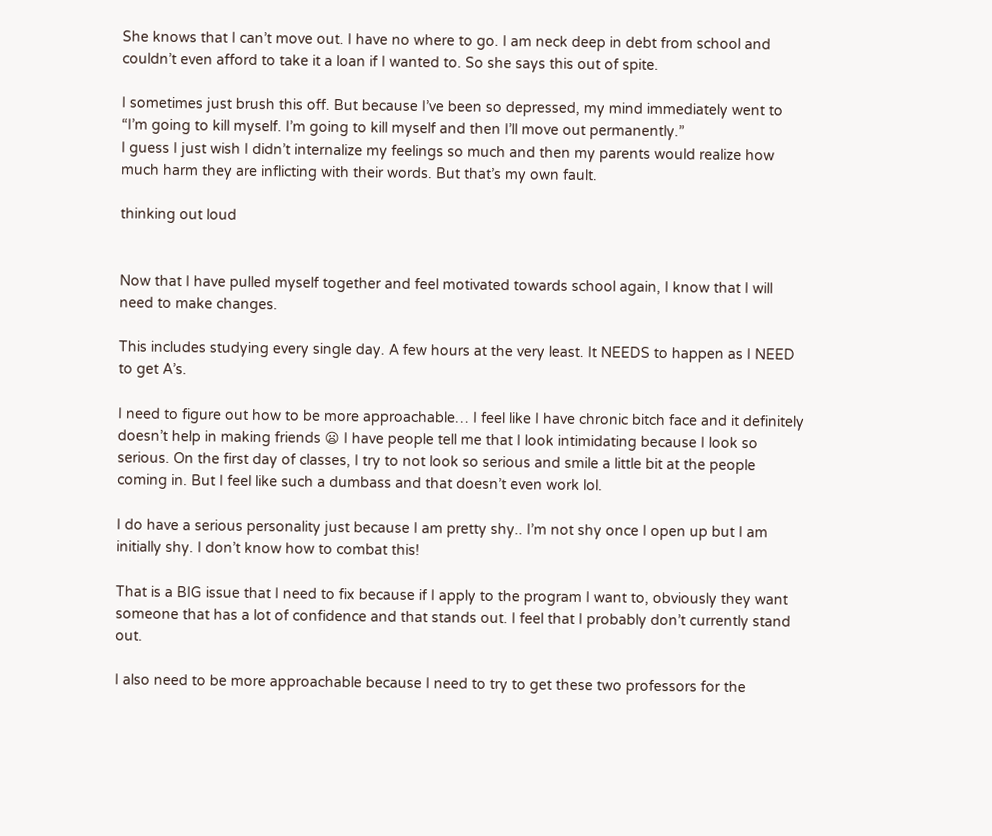She knows that I can’t move out. I have no where to go. I am neck deep in debt from school and couldn’t even afford to take it a loan if I wanted to. So she says this out of spite.

I sometimes just brush this off. But because I’ve been so depressed, my mind immediately went to “I’m going to kill myself. I’m going to kill myself and then I’ll move out permanently.”
I guess I just wish I didn’t internalize my feelings so much and then my parents would realize how much harm they are inflicting with their words. But that’s my own fault.

thinking out loud


Now that I have pulled myself together and feel motivated towards school again, I know that I will need to make changes.

This includes studying every single day. A few hours at the very least. It NEEDS to happen as I NEED to get A’s.

I need to figure out how to be more approachable… I feel like I have chronic bitch face and it definitely doesn’t help in making friends 😦 I have people tell me that I look intimidating because I look so serious. On the first day of classes, I try to not look so serious and smile a little bit at the people coming in. But I feel like such a dumbass and that doesn’t even work lol.

I do have a serious personality just because I am pretty shy.. I’m not shy once I open up but I am initially shy. I don’t know how to combat this!

That is a BIG issue that I need to fix because if I apply to the program I want to, obviously they want someone that has a lot of confidence and that stands out. I feel that I probably don’t currently stand out.

I also need to be more approachable because I need to try to get these two professors for the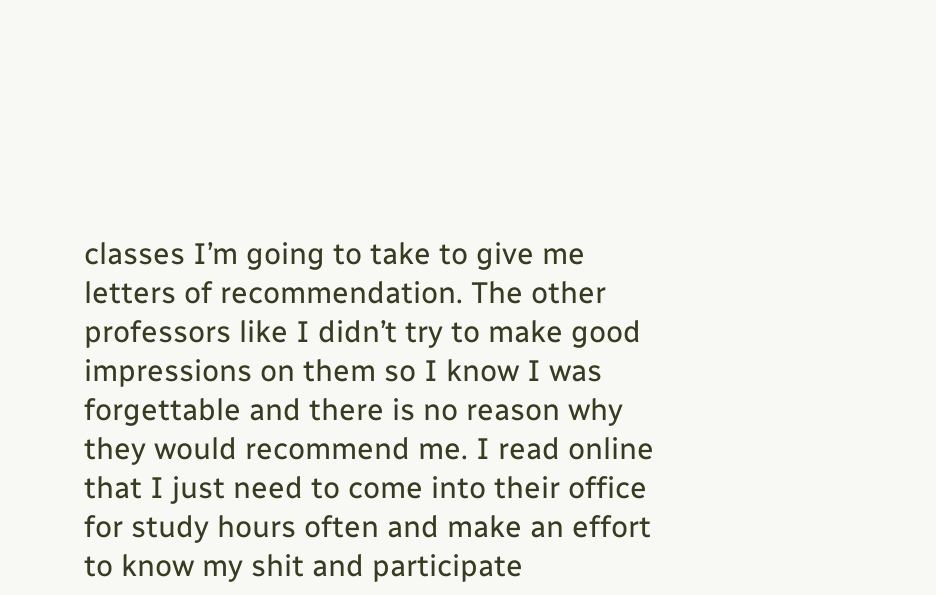classes I’m going to take to give me letters of recommendation. The other professors like I didn’t try to make good impressions on them so I know I was forgettable and there is no reason why they would recommend me. I read online that I just need to come into their office for study hours often and make an effort to know my shit and participate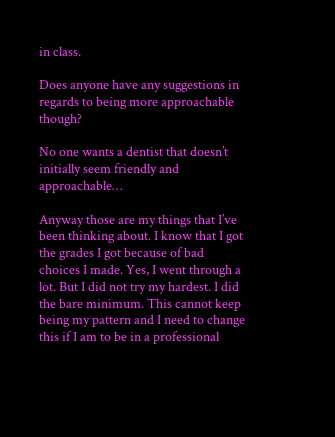in class.

Does anyone have any suggestions in regards to being more approachable though?

No one wants a dentist that doesn’t initially seem friendly and approachable…

Anyway those are my things that I’ve been thinking about. I know that I got the grades I got because of bad choices I made. Yes, I went through a lot. But I did not try my hardest. I did the bare minimum. This cannot keep being my pattern and I need to change this if I am to be in a professional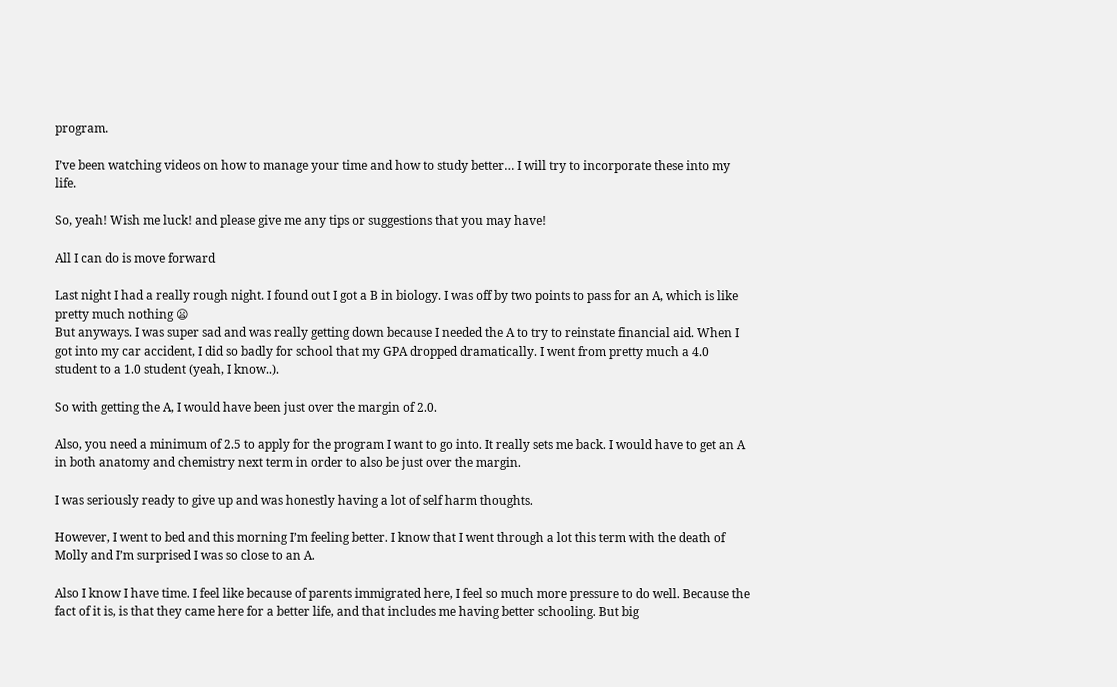program.

I’ve been watching videos on how to manage your time and how to study better… I will try to incorporate these into my life.

So, yeah! Wish me luck! and please give me any tips or suggestions that you may have!

All I can do is move forward

Last night I had a really rough night. I found out I got a B in biology. I was off by two points to pass for an A, which is like pretty much nothing 😦
But anyways. I was super sad and was really getting down because I needed the A to try to reinstate financial aid. When I got into my car accident, I did so badly for school that my GPA dropped dramatically. I went from pretty much a 4.0 student to a 1.0 student (yeah, I know..).

So with getting the A, I would have been just over the margin of 2.0.

Also, you need a minimum of 2.5 to apply for the program I want to go into. It really sets me back. I would have to get an A in both anatomy and chemistry next term in order to also be just over the margin.

I was seriously ready to give up and was honestly having a lot of self harm thoughts.

However, I went to bed and this morning I’m feeling better. I know that I went through a lot this term with the death of Molly and I’m surprised I was so close to an A.

Also I know I have time. I feel like because of parents immigrated here, I feel so much more pressure to do well. Because the fact of it is, is that they came here for a better life, and that includes me having better schooling. But big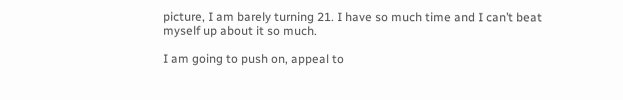picture, I am barely turning 21. I have so much time and I can’t beat myself up about it so much.

I am going to push on, appeal to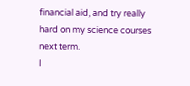financial aid, and try really hard on my science courses next term.
I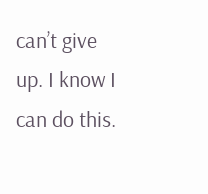can’t give up. I know I can do this.